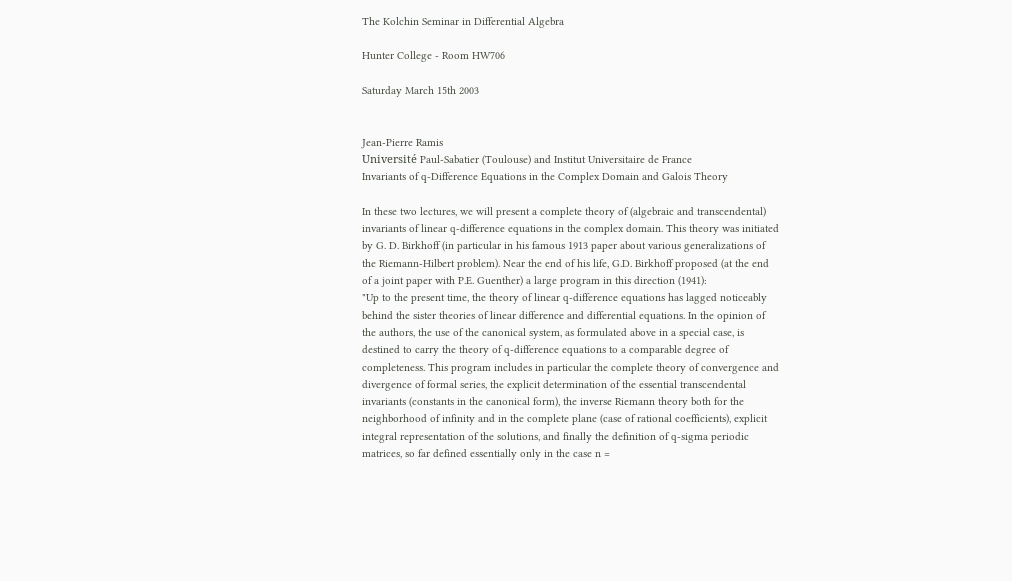The Kolchin Seminar in Differential Algebra

Hunter College - Room HW706

Saturday March 15th 2003


Jean-Pierre Ramis
Université Paul-Sabatier (Toulouse) and Institut Universitaire de France
Invariants of q-Difference Equations in the Complex Domain and Galois Theory

In these two lectures, we will present a complete theory of (algebraic and transcendental) invariants of linear q-difference equations in the complex domain. This theory was initiated by G. D. Birkhoff (in particular in his famous 1913 paper about various generalizations of the Riemann-Hilbert problem). Near the end of his life, G.D. Birkhoff proposed (at the end of a joint paper with P.E. Guenther) a large program in this direction (1941):
"Up to the present time, the theory of linear q-difference equations has lagged noticeably behind the sister theories of linear difference and differential equations. In the opinion of the authors, the use of the canonical system, as formulated above in a special case, is destined to carry the theory of q-difference equations to a comparable degree of completeness. This program includes in particular the complete theory of convergence and divergence of formal series, the explicit determination of the essential transcendental invariants (constants in the canonical form), the inverse Riemann theory both for the neighborhood of infinity and in the complete plane (case of rational coefficients), explicit integral representation of the solutions, and finally the definition of q-sigma periodic matrices, so far defined essentially only in the case n =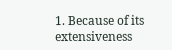1. Because of its extensiveness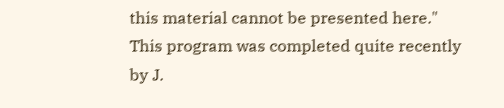this material cannot be presented here."
This program was completed quite recently by J.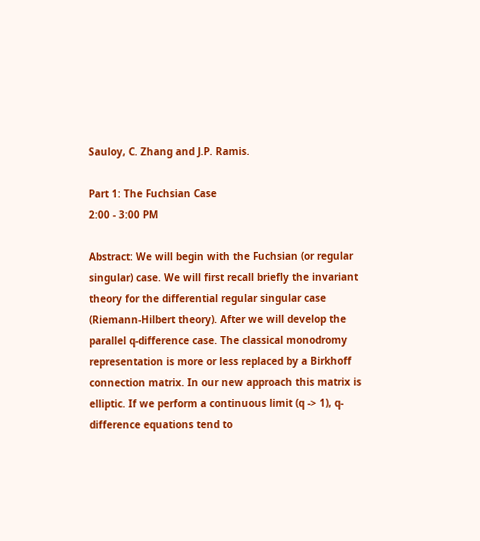Sauloy, C. Zhang and J.P. Ramis.

Part 1: The Fuchsian Case
2:00 - 3:00 PM

Abstract: We will begin with the Fuchsian (or regular singular) case. We will first recall briefly the invariant theory for the differential regular singular case (Riemann-Hilbert theory). After we will develop the parallel q-difference case. The classical monodromy representation is more or less replaced by a Birkhoff connection matrix. In our new approach this matrix is elliptic. If we perform a continuous limit (q -> 1), q-difference equations tend to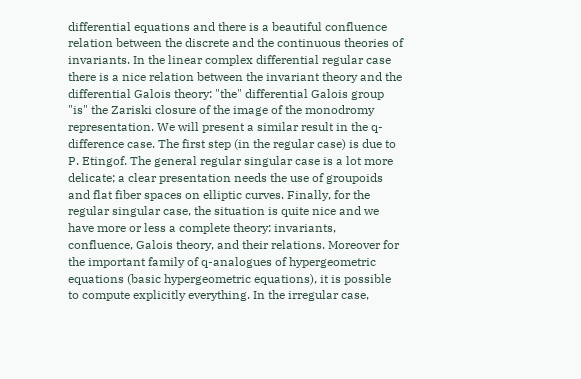differential equations and there is a beautiful confluence relation between the discrete and the continuous theories of invariants. In the linear complex differential regular case there is a nice relation between the invariant theory and the differential Galois theory: "the" differential Galois group "is" the Zariski closure of the image of the monodromy representation. We will present a similar result in the q-difference case. The first step (in the regular case) is due to P. Etingof. The general regular singular case is a lot more delicate; a clear presentation needs the use of groupoids and flat fiber spaces on elliptic curves. Finally, for the regular singular case, the situation is quite nice and we have more or less a complete theory: invariants, confluence, Galois theory, and their relations. Moreover for the important family of q-analogues of hypergeometric equations (basic hypergeometric equations), it is possible to compute explicitly everything. In the irregular case,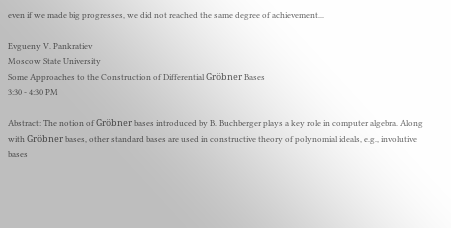even if we made big progresses, we did not reached the same degree of achievement...

Evgueny V. Pankratiev
Moscow State University
Some Approaches to the Construction of Differential Gröbner Bases
3:30 - 4:30 PM

Abstract: The notion of Gröbner bases introduced by B. Buchberger plays a key role in computer algebra. Along with Gröbner bases, other standard bases are used in constructive theory of polynomial ideals, e.g., involutive bases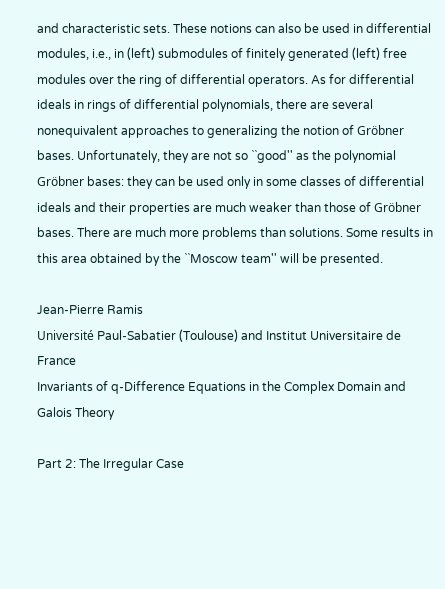and characteristic sets. These notions can also be used in differential modules, i.e., in (left) submodules of finitely generated (left) free modules over the ring of differential operators. As for differential ideals in rings of differential polynomials, there are several nonequivalent approaches to generalizing the notion of Gröbner bases. Unfortunately, they are not so ``good'' as the polynomial Gröbner bases: they can be used only in some classes of differential ideals and their properties are much weaker than those of Gröbner bases. There are much more problems than solutions. Some results in this area obtained by the ``Moscow team'' will be presented.

Jean-Pierre Ramis
Université Paul-Sabatier (Toulouse) and Institut Universitaire de France
Invariants of q-Difference Equations in the Complex Domain and Galois Theory

Part 2: The Irregular Case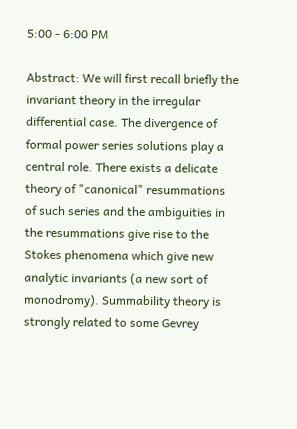5:00 - 6:00 PM

Abstract: We will first recall briefly the invariant theory in the irregular differential case. The divergence of formal power series solutions play a central role. There exists a delicate theory of "canonical" resummations of such series and the ambiguities in the resummations give rise to the Stokes phenomena which give new analytic invariants (a new sort of monodromy). Summability theory is strongly related to some Gevrey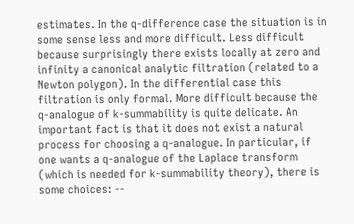estimates. In the q-difference case the situation is in some sense less and more difficult. Less difficult because surprisingly there exists locally at zero and infinity a canonical analytic filtration (related to a Newton polygon). In the differential case this filtration is only formal. More difficult because the q-analogue of k-summability is quite delicate. An important fact is that it does not exist a natural process for choosing a q-analogue. In particular, if one wants a q-analogue of the Laplace transform (which is needed for k-summability theory), there is some choices: --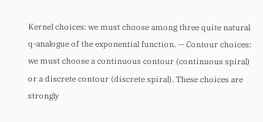Kernel choices: we must choose among three quite natural q-analogue of the exponential function. -- Contour choices: we must choose a continuous contour (continuous spiral) or a discrete contour (discrete spiral). These choices are strongly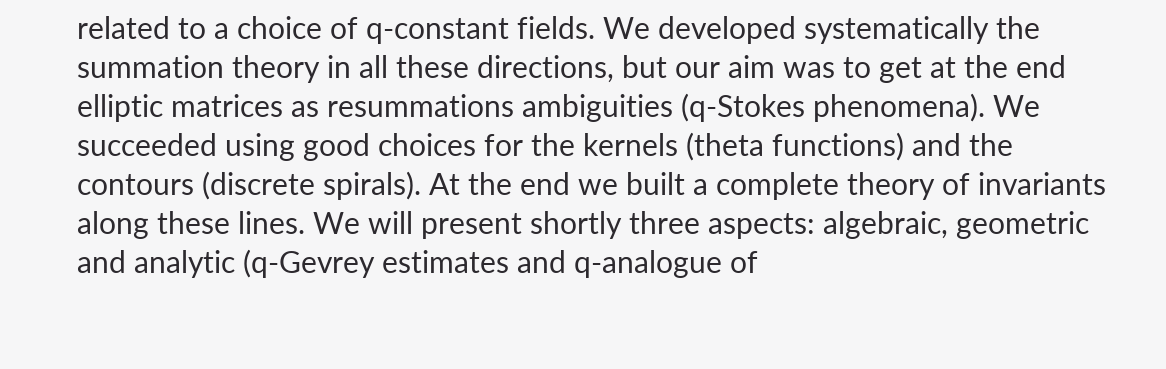related to a choice of q-constant fields. We developed systematically the summation theory in all these directions, but our aim was to get at the end elliptic matrices as resummations ambiguities (q-Stokes phenomena). We succeeded using good choices for the kernels (theta functions) and the contours (discrete spirals). At the end we built a complete theory of invariants along these lines. We will present shortly three aspects: algebraic, geometric and analytic (q-Gevrey estimates and q-analogue of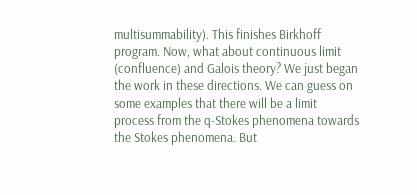multisummability). This finishes Birkhoff program. Now, what about continuous limit (confluence) and Galois theory? We just began the work in these directions. We can guess on some examples that there will be a limit process from the q-Stokes phenomena towards the Stokes phenomena. But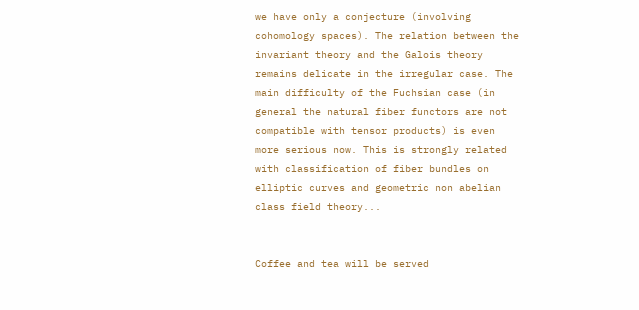we have only a conjecture (involving cohomology spaces). The relation between the invariant theory and the Galois theory remains delicate in the irregular case. The main difficulty of the Fuchsian case (in general the natural fiber functors are not compatible with tensor products) is even more serious now. This is strongly related with classification of fiber bundles on elliptic curves and geometric non abelian class field theory...


Coffee and tea will be served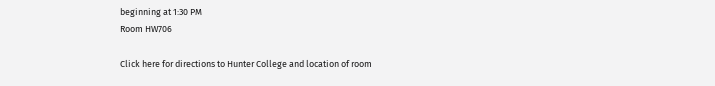beginning at 1:30 PM
Room HW706

Click here for directions to Hunter College and location of room